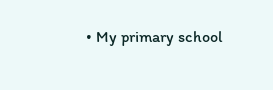• My primary school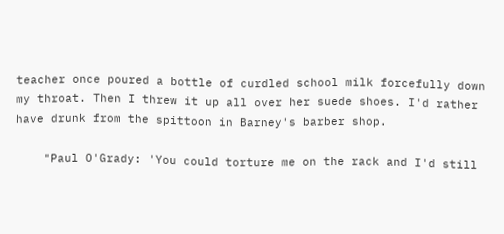teacher once poured a bottle of curdled school milk forcefully down my throat. Then I threw it up all over her suede shoes. I'd rather have drunk from the spittoon in Barney's barber shop.

    "Paul O'Grady: 'You could torture me on the rack and I'd still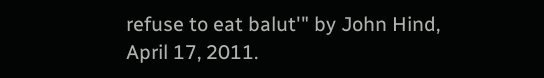refuse to eat balut'" by John Hind, April 17, 2011.